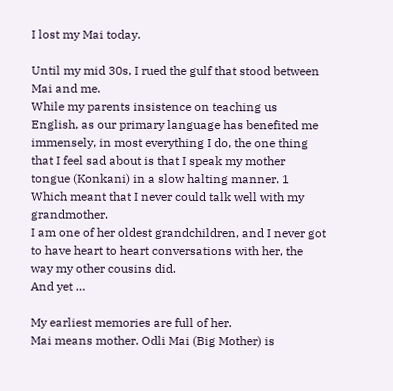I lost my Mai today.

Until my mid 30s, I rued the gulf that stood between Mai and me.
While my parents insistence on teaching us English, as our primary language has benefited me immensely, in most everything I do, the one thing that I feel sad about is that I speak my mother tongue (Konkani) in a slow halting manner. 1
Which meant that I never could talk well with my grandmother.
I am one of her oldest grandchildren, and I never got to have heart to heart conversations with her, the way my other cousins did.
And yet …

My earliest memories are full of her.
Mai means mother. Odli Mai (Big Mother) is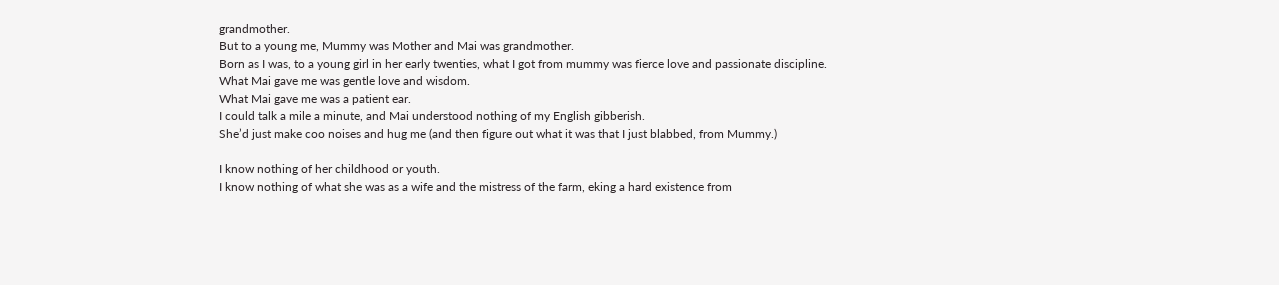grandmother.
But to a young me, Mummy was Mother and Mai was grandmother.
Born as I was, to a young girl in her early twenties, what I got from mummy was fierce love and passionate discipline.
What Mai gave me was gentle love and wisdom.
What Mai gave me was a patient ear.
I could talk a mile a minute, and Mai understood nothing of my English gibberish.
She’d just make coo noises and hug me (and then figure out what it was that I just blabbed, from Mummy.)

I know nothing of her childhood or youth.
I know nothing of what she was as a wife and the mistress of the farm, eking a hard existence from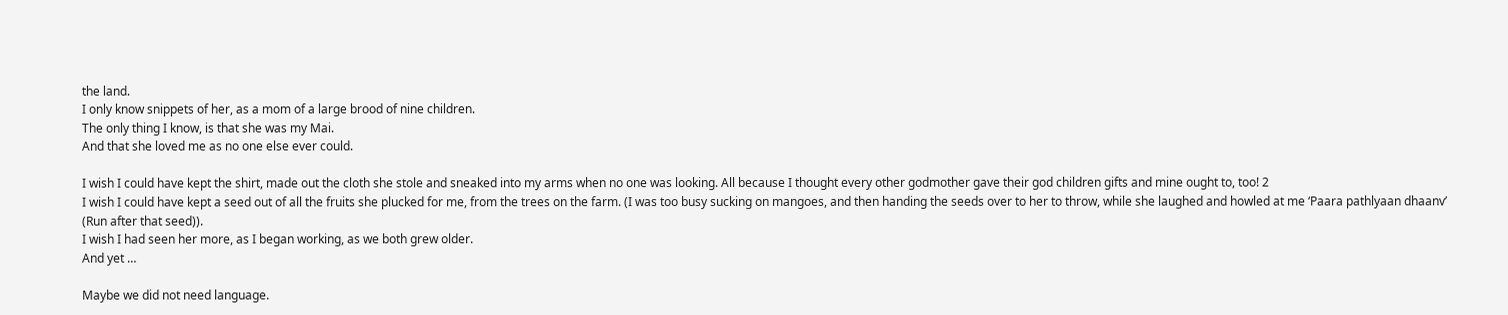the land.
I only know snippets of her, as a mom of a large brood of nine children.
The only thing I know, is that she was my Mai.
And that she loved me as no one else ever could.

I wish I could have kept the shirt, made out the cloth she stole and sneaked into my arms when no one was looking. All because I thought every other godmother gave their god children gifts and mine ought to, too! 2
I wish I could have kept a seed out of all the fruits she plucked for me, from the trees on the farm. (I was too busy sucking on mangoes, and then handing the seeds over to her to throw, while she laughed and howled at me ‘Paara pathlyaan dhaanv’ (Run after that seed)).
I wish I had seen her more, as I began working, as we both grew older.
And yet …

Maybe we did not need language.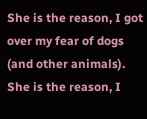She is the reason, I got over my fear of dogs (and other animals).
She is the reason, I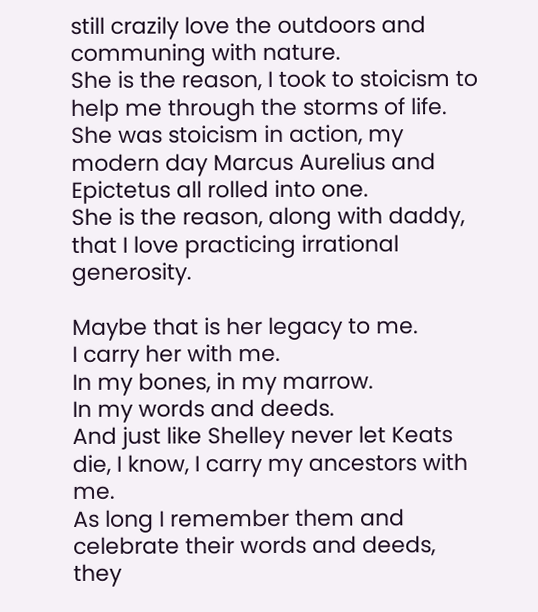still crazily love the outdoors and communing with nature.
She is the reason, I took to stoicism to help me through the storms of life. She was stoicism in action, my modern day Marcus Aurelius and Epictetus all rolled into one.
She is the reason, along with daddy, that I love practicing irrational generosity.

Maybe that is her legacy to me.
I carry her with me.
In my bones, in my marrow.
In my words and deeds.
And just like Shelley never let Keats die, I know, I carry my ancestors with me.
As long I remember them and celebrate their words and deeds, they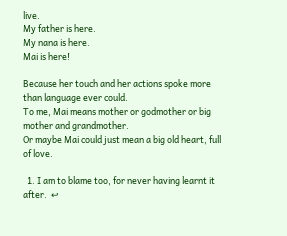live.
My father is here.
My nana is here.
Mai is here!

Because her touch and her actions spoke more than language ever could.
To me, Mai means mother or godmother or big mother and grandmother.
Or maybe Mai could just mean a big old heart, full of love.

  1. I am to blame too, for never having learnt it after.  ↩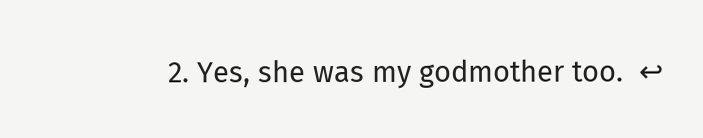2. Yes, she was my godmother too.  ↩